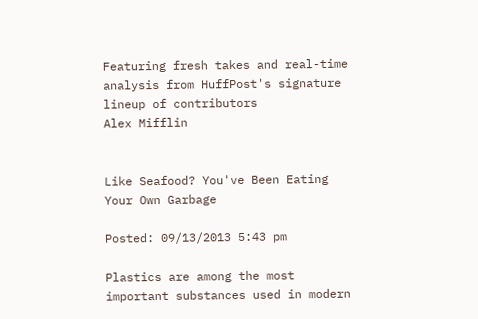Featuring fresh takes and real-time analysis from HuffPost's signature lineup of contributors
Alex Mifflin


Like Seafood? You've Been Eating Your Own Garbage

Posted: 09/13/2013 5:43 pm

Plastics are among the most important substances used in modern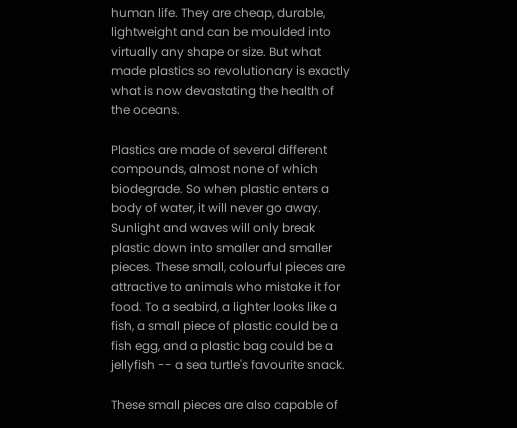human life. They are cheap, durable, lightweight and can be moulded into virtually any shape or size. But what made plastics so revolutionary is exactly what is now devastating the health of the oceans.

Plastics are made of several different compounds, almost none of which biodegrade. So when plastic enters a body of water, it will never go away. Sunlight and waves will only break plastic down into smaller and smaller pieces. These small, colourful pieces are attractive to animals who mistake it for food. To a seabird, a lighter looks like a fish, a small piece of plastic could be a fish egg, and a plastic bag could be a jellyfish -- a sea turtle's favourite snack.

These small pieces are also capable of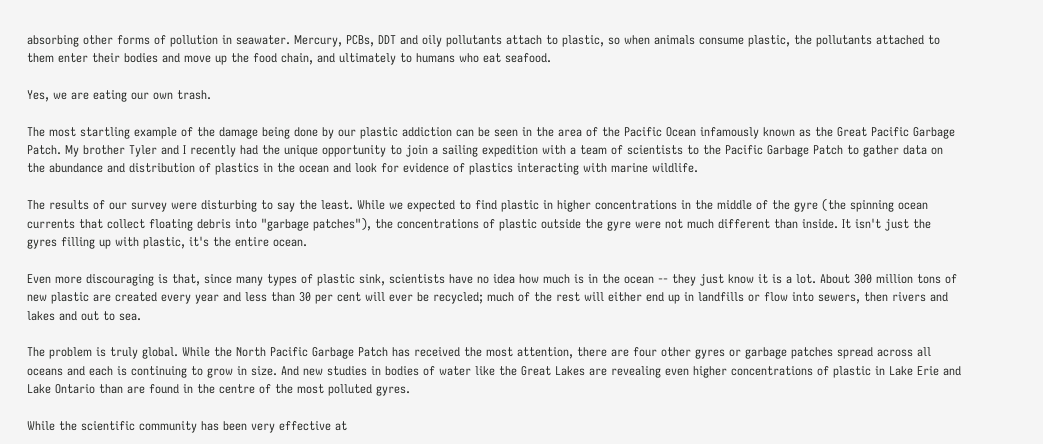absorbing other forms of pollution in seawater. Mercury, PCBs, DDT and oily pollutants attach to plastic, so when animals consume plastic, the pollutants attached to them enter their bodies and move up the food chain, and ultimately to humans who eat seafood.

Yes, we are eating our own trash.

The most startling example of the damage being done by our plastic addiction can be seen in the area of the Pacific Ocean infamously known as the Great Pacific Garbage Patch. My brother Tyler and I recently had the unique opportunity to join a sailing expedition with a team of scientists to the Pacific Garbage Patch to gather data on the abundance and distribution of plastics in the ocean and look for evidence of plastics interacting with marine wildlife.

The results of our survey were disturbing to say the least. While we expected to find plastic in higher concentrations in the middle of the gyre (the spinning ocean currents that collect floating debris into "garbage patches"), the concentrations of plastic outside the gyre were not much different than inside. It isn't just the gyres filling up with plastic, it's the entire ocean.

Even more discouraging is that, since many types of plastic sink, scientists have no idea how much is in the ocean -- they just know it is a lot. About 300 million tons of new plastic are created every year and less than 30 per cent will ever be recycled; much of the rest will either end up in landfills or flow into sewers, then rivers and lakes and out to sea.

The problem is truly global. While the North Pacific Garbage Patch has received the most attention, there are four other gyres or garbage patches spread across all oceans and each is continuing to grow in size. And new studies in bodies of water like the Great Lakes are revealing even higher concentrations of plastic in Lake Erie and Lake Ontario than are found in the centre of the most polluted gyres.

While the scientific community has been very effective at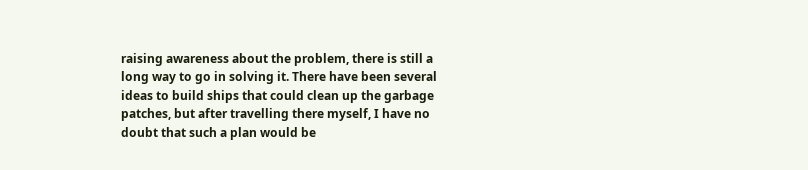raising awareness about the problem, there is still a long way to go in solving it. There have been several ideas to build ships that could clean up the garbage patches, but after travelling there myself, I have no doubt that such a plan would be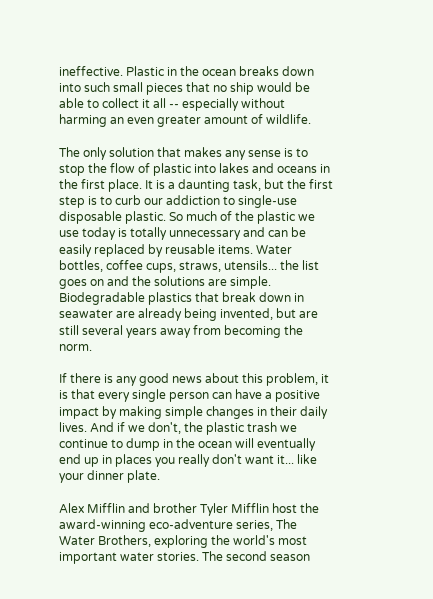ineffective. Plastic in the ocean breaks down into such small pieces that no ship would be able to collect it all -- especially without harming an even greater amount of wildlife.

The only solution that makes any sense is to stop the flow of plastic into lakes and oceans in the first place. It is a daunting task, but the first step is to curb our addiction to single-use disposable plastic. So much of the plastic we use today is totally unnecessary and can be easily replaced by reusable items. Water bottles, coffee cups, straws, utensils... the list goes on and the solutions are simple. Biodegradable plastics that break down in seawater are already being invented, but are still several years away from becoming the norm.

If there is any good news about this problem, it is that every single person can have a positive impact by making simple changes in their daily lives. And if we don't, the plastic trash we continue to dump in the ocean will eventually end up in places you really don't want it... like your dinner plate.

Alex Mifflin and brother Tyler Mifflin host the award-winning eco-adventure series, The Water Brothers, exploring the world's most important water stories. The second season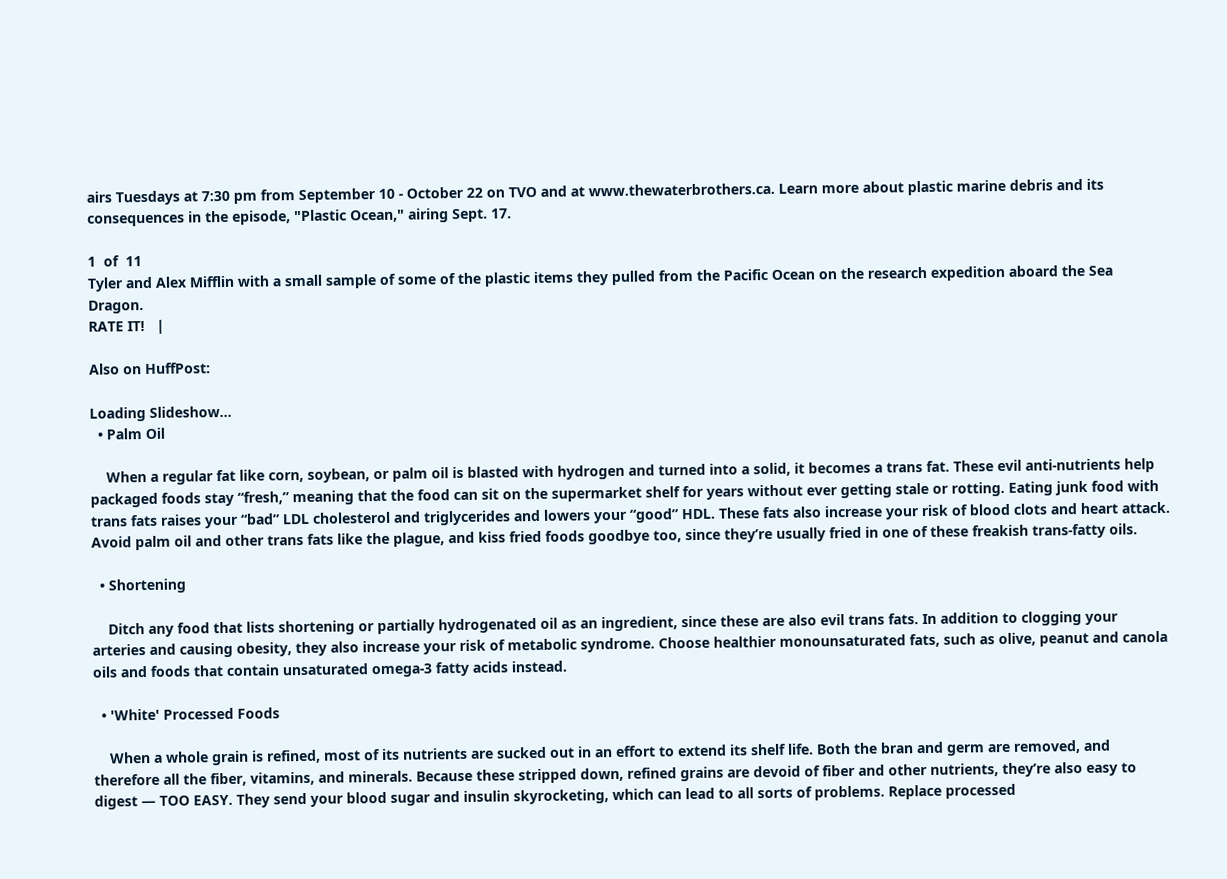airs Tuesdays at 7:30 pm from September 10 - October 22 on TVO and at www.thewaterbrothers.ca. Learn more about plastic marine debris and its consequences in the episode, "Plastic Ocean," airing Sept. 17.

1  of  11
Tyler and Alex Mifflin with a small sample of some of the plastic items they pulled from the Pacific Ocean on the research expedition aboard the Sea Dragon.
RATE IT!   |

Also on HuffPost:

Loading Slideshow...
  • Palm Oil

    When a regular fat like corn, soybean, or palm oil is blasted with hydrogen and turned into a solid, it becomes a trans fat. These evil anti-nutrients help packaged foods stay “fresh,” meaning that the food can sit on the supermarket shelf for years without ever getting stale or rotting. Eating junk food with trans fats raises your “bad” LDL cholesterol and triglycerides and lowers your “good” HDL. These fats also increase your risk of blood clots and heart attack. Avoid palm oil and other trans fats like the plague, and kiss fried foods goodbye too, since they’re usually fried in one of these freakish trans-fatty oils.

  • Shortening

    Ditch any food that lists shortening or partially hydrogenated oil as an ingredient, since these are also evil trans fats. In addition to clogging your arteries and causing obesity, they also increase your risk of metabolic syndrome. Choose healthier monounsaturated fats, such as olive, peanut and canola oils and foods that contain unsaturated omega-3 fatty acids instead.

  • 'White' Processed Foods

    When a whole grain is refined, most of its nutrients are sucked out in an effort to extend its shelf life. Both the bran and germ are removed, and therefore all the fiber, vitamins, and minerals. Because these stripped down, refined grains are devoid of fiber and other nutrients, they’re also easy to digest — TOO EASY. They send your blood sugar and insulin skyrocketing, which can lead to all sorts of problems. Replace processed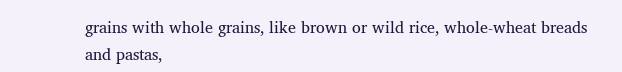grains with whole grains, like brown or wild rice, whole-wheat breads and pastas,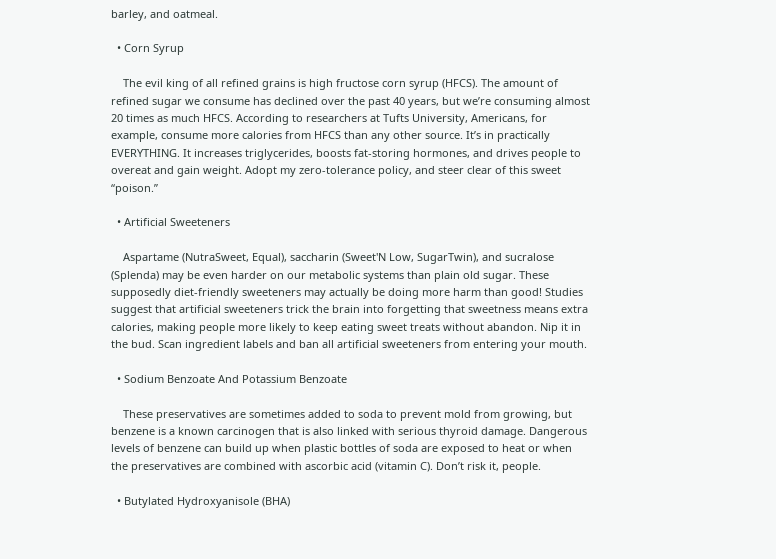barley, and oatmeal.

  • Corn Syrup

    The evil king of all refined grains is high fructose corn syrup (HFCS). The amount of refined sugar we consume has declined over the past 40 years, but we’re consuming almost 20 times as much HFCS. According to researchers at Tufts University, Americans, for example, consume more calories from HFCS than any other source. It’s in practically EVERYTHING. It increases triglycerides, boosts fat-storing hormones, and drives people to overeat and gain weight. Adopt my zero-tolerance policy, and steer clear of this sweet “poison.”

  • Artificial Sweeteners

    Aspartame (NutraSweet, Equal), saccharin (Sweet'N Low, SugarTwin), and sucralose (Splenda) may be even harder on our metabolic systems than plain old sugar. These supposedly diet-friendly sweeteners may actually be doing more harm than good! Studies suggest that artificial sweeteners trick the brain into forgetting that sweetness means extra calories, making people more likely to keep eating sweet treats without abandon. Nip it in the bud. Scan ingredient labels and ban all artificial sweeteners from entering your mouth.

  • Sodium Benzoate And Potassium Benzoate

    These preservatives are sometimes added to soda to prevent mold from growing, but benzene is a known carcinogen that is also linked with serious thyroid damage. Dangerous levels of benzene can build up when plastic bottles of soda are exposed to heat or when the preservatives are combined with ascorbic acid (vitamin C). Don’t risk it, people.

  • Butylated Hydroxyanisole (BHA)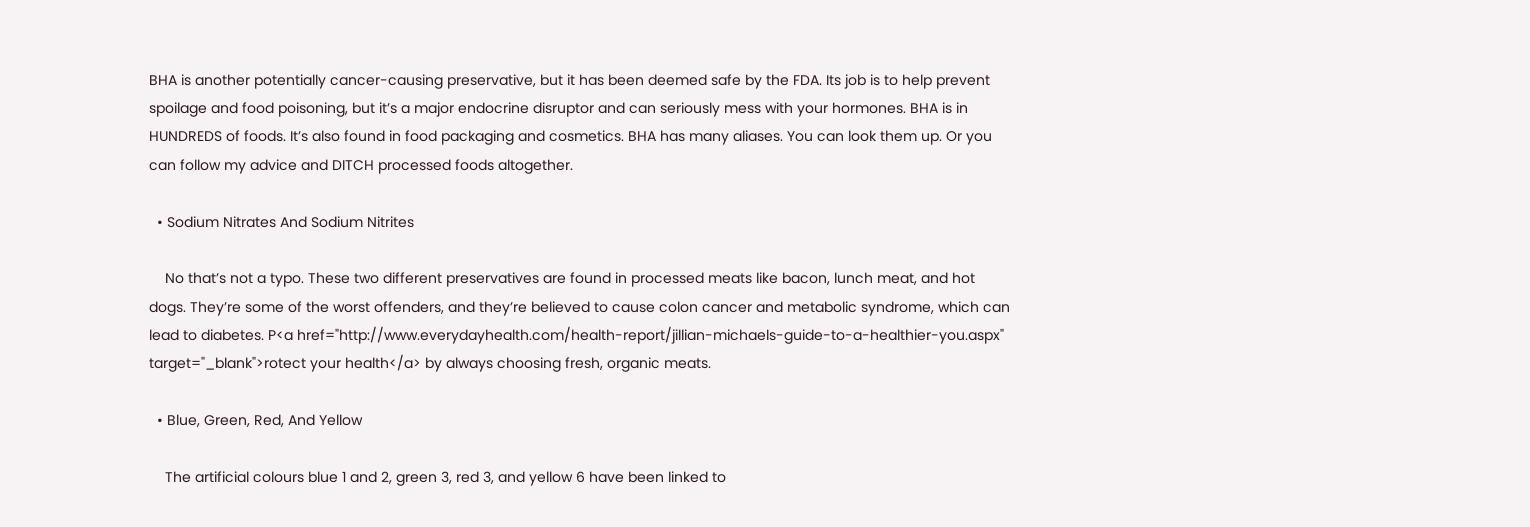BHA is another potentially cancer-causing preservative, but it has been deemed safe by the FDA. Its job is to help prevent spoilage and food poisoning, but it’s a major endocrine disruptor and can seriously mess with your hormones. BHA is in HUNDREDS of foods. It’s also found in food packaging and cosmetics. BHA has many aliases. You can look them up. Or you can follow my advice and DITCH processed foods altogether.

  • Sodium Nitrates And Sodium Nitrites

    No that’s not a typo. These two different preservatives are found in processed meats like bacon, lunch meat, and hot dogs. They’re some of the worst offenders, and they’re believed to cause colon cancer and metabolic syndrome, which can lead to diabetes. P<a href="http://www.everydayhealth.com/health-report/jillian-michaels-guide-to-a-healthier-you.aspx" target="_blank">rotect your health</a> by always choosing fresh, organic meats.

  • Blue, Green, Red, And Yellow

    The artificial colours blue 1 and 2, green 3, red 3, and yellow 6 have been linked to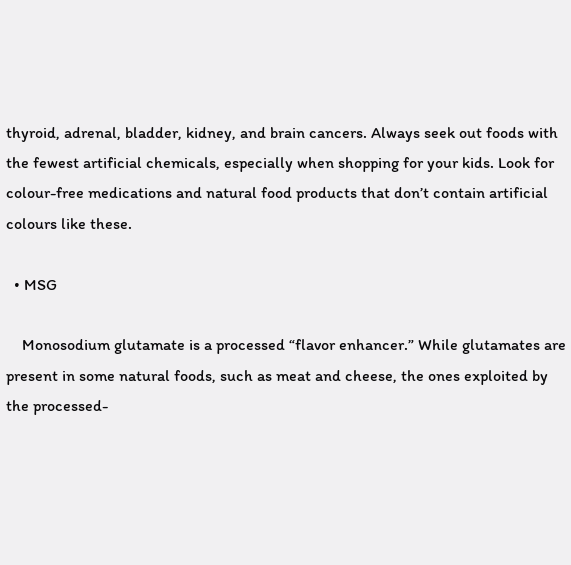thyroid, adrenal, bladder, kidney, and brain cancers. Always seek out foods with the fewest artificial chemicals, especially when shopping for your kids. Look for colour-free medications and natural food products that don’t contain artificial colours like these.

  • MSG

    Monosodium glutamate is a processed “flavor enhancer.” While glutamates are present in some natural foods, such as meat and cheese, the ones exploited by the processed-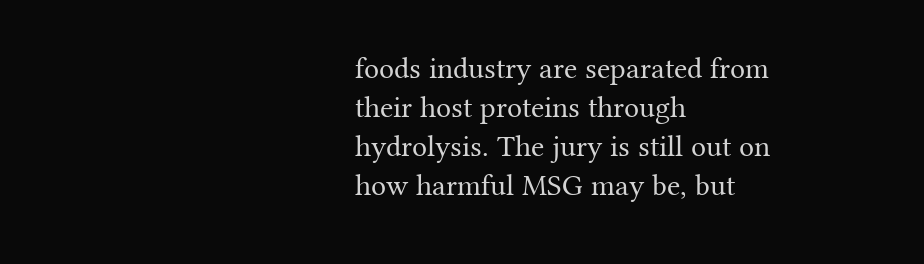foods industry are separated from their host proteins through hydrolysis. The jury is still out on how harmful MSG may be, but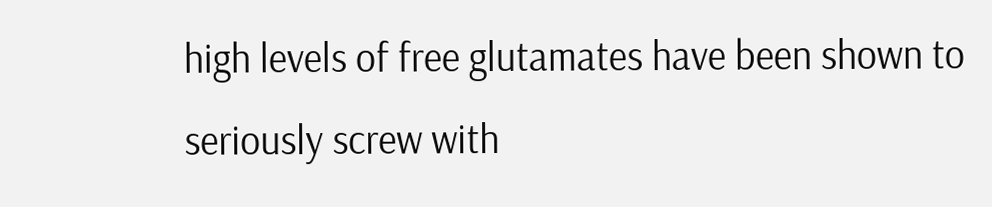high levels of free glutamates have been shown to seriously screw with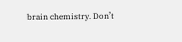brain chemistry. Don’t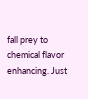fall prey to chemical flavor enhancing. Just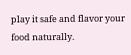play it safe and flavor your food naturally.